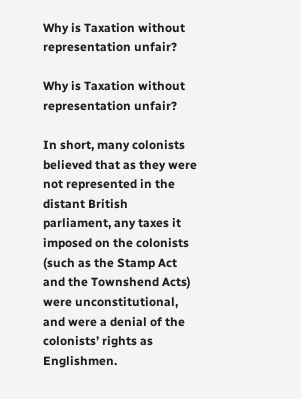Why is Taxation without representation unfair?

Why is Taxation without representation unfair?

In short, many colonists believed that as they were not represented in the distant British parliament, any taxes it imposed on the colonists (such as the Stamp Act and the Townshend Acts) were unconstitutional, and were a denial of the colonists’ rights as Englishmen.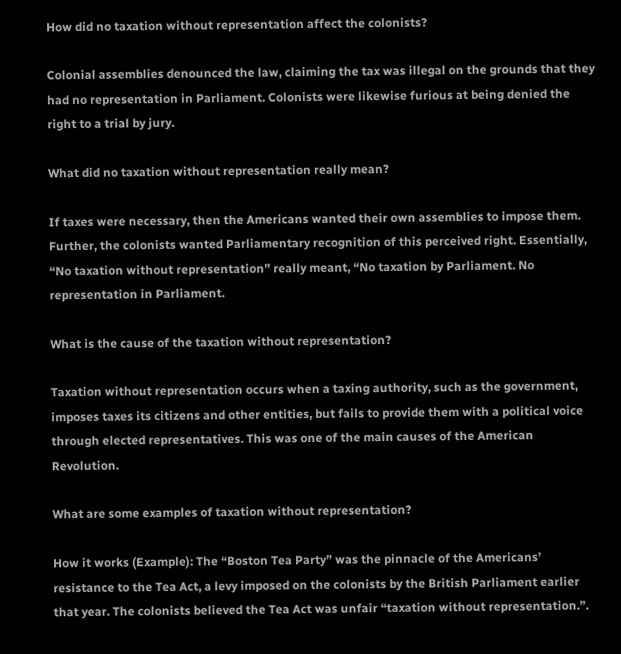How did no taxation without representation affect the colonists?

Colonial assemblies denounced the law, claiming the tax was illegal on the grounds that they had no representation in Parliament. Colonists were likewise furious at being denied the right to a trial by jury.

What did no taxation without representation really mean?

If taxes were necessary, then the Americans wanted their own assemblies to impose them. Further, the colonists wanted Parliamentary recognition of this perceived right. Essentially, “No taxation without representation” really meant, “No taxation by Parliament. No representation in Parliament.

What is the cause of the taxation without representation?

Taxation without representation occurs when a taxing authority, such as the government, imposes taxes its citizens and other entities, but fails to provide them with a political voice through elected representatives. This was one of the main causes of the American Revolution.

What are some examples of taxation without representation?

How it works (Example): The “Boston Tea Party” was the pinnacle of the Americans’ resistance to the Tea Act, a levy imposed on the colonists by the British Parliament earlier that year. The colonists believed the Tea Act was unfair “taxation without representation.”.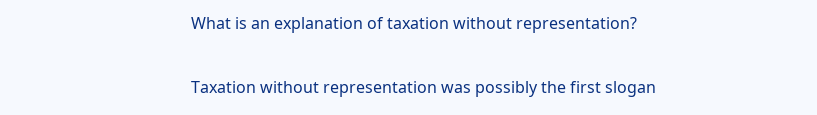What is an explanation of taxation without representation?

Taxation without representation was possibly the first slogan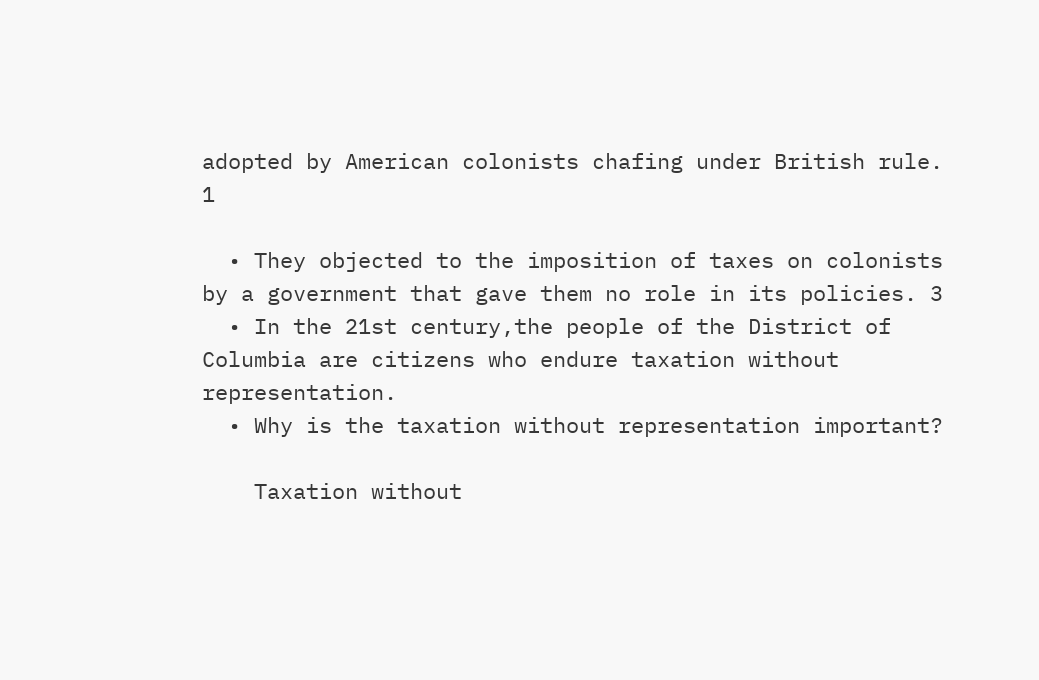adopted by American colonists chafing under British rule. 1

  • They objected to the imposition of taxes on colonists by a government that gave them no role in its policies. 3
  • In the 21st century,the people of the District of Columbia are citizens who endure taxation without representation.
  • Why is the taxation without representation important?

    Taxation without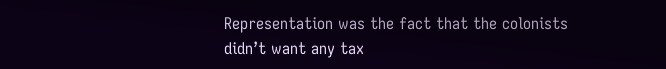Representation was the fact that the colonists didn’t want any tax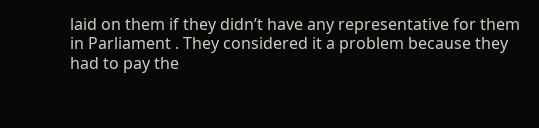laid on them if they didn’t have any representative for them in Parliament . They considered it a problem because they had to pay the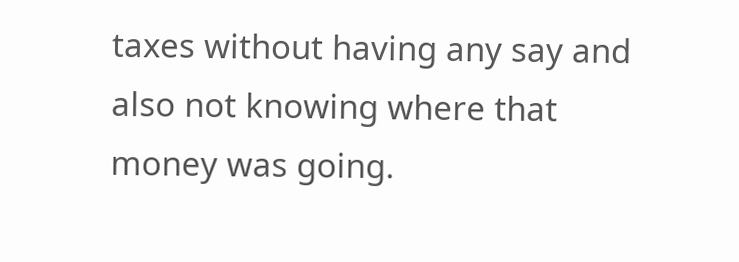taxes without having any say and also not knowing where that money was going.